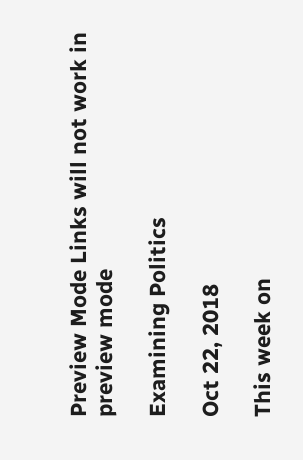Preview Mode Links will not work in preview mode

Examining Politics

Oct 22, 2018

This week on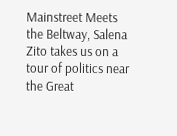Mainstreet Meets the Beltway, Salena Zito takes us on a tour of politics near the Great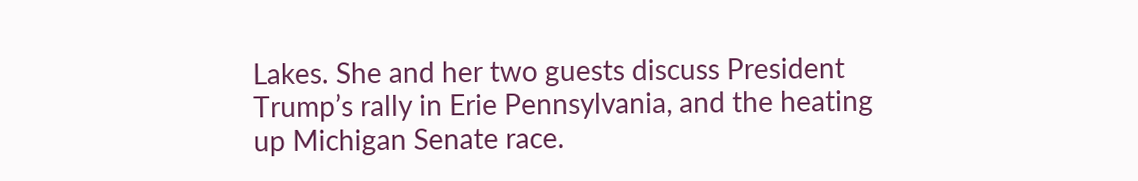Lakes. She and her two guests discuss President Trump’s rally in Erie Pennsylvania, and the heating up Michigan Senate race.